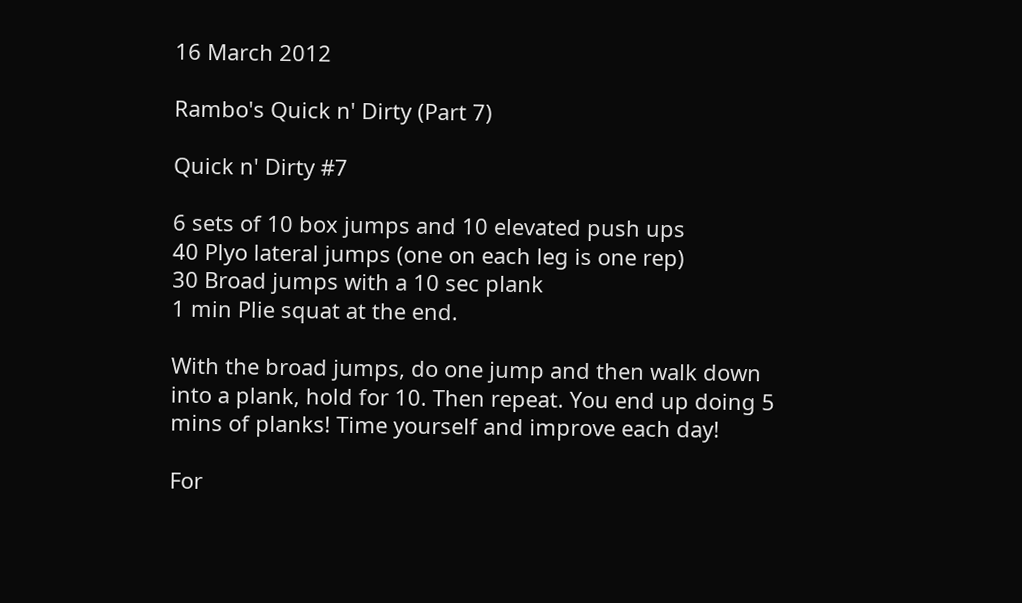16 March 2012

Rambo's Quick n' Dirty (Part 7)

Quick n' Dirty #7

6 sets of 10 box jumps and 10 elevated push ups
40 Plyo lateral jumps (one on each leg is one rep)
30 Broad jumps with a 10 sec plank
1 min Plie squat at the end.

With the broad jumps, do one jump and then walk down into a plank, hold for 10. Then repeat. You end up doing 5 mins of planks! Time yourself and improve each day!

For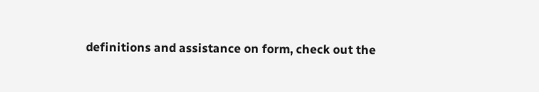definitions and assistance on form, check out the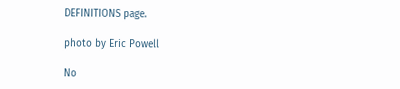DEFINITIONS page.

photo by Eric Powell

No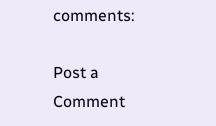comments:

Post a Comment